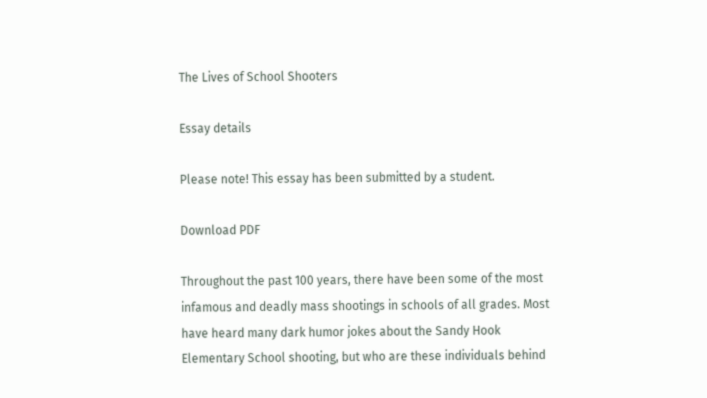The Lives of School Shooters

Essay details

Please note! This essay has been submitted by a student.

Download PDF

Throughout the past 100 years, there have been some of the most infamous and deadly mass shootings in schools of all grades. Most have heard many dark humor jokes about the Sandy Hook Elementary School shooting, but who are these individuals behind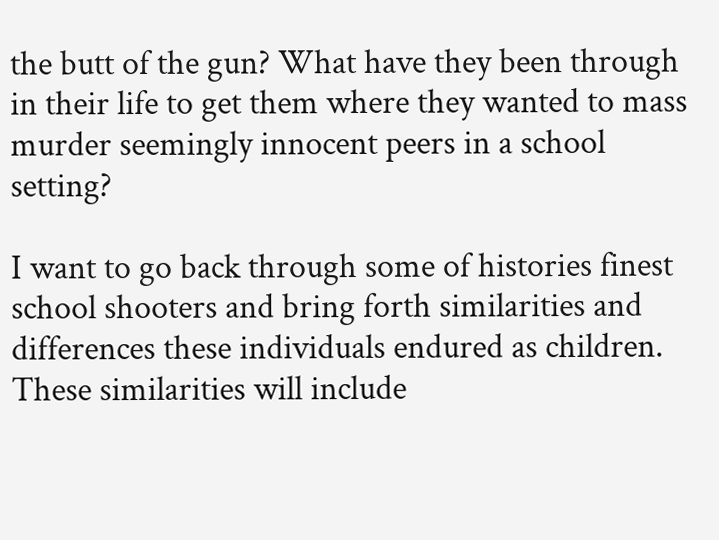the butt of the gun? What have they been through in their life to get them where they wanted to mass murder seemingly innocent peers in a school setting?

I want to go back through some of histories finest school shooters and bring forth similarities and differences these individuals endured as children. These similarities will include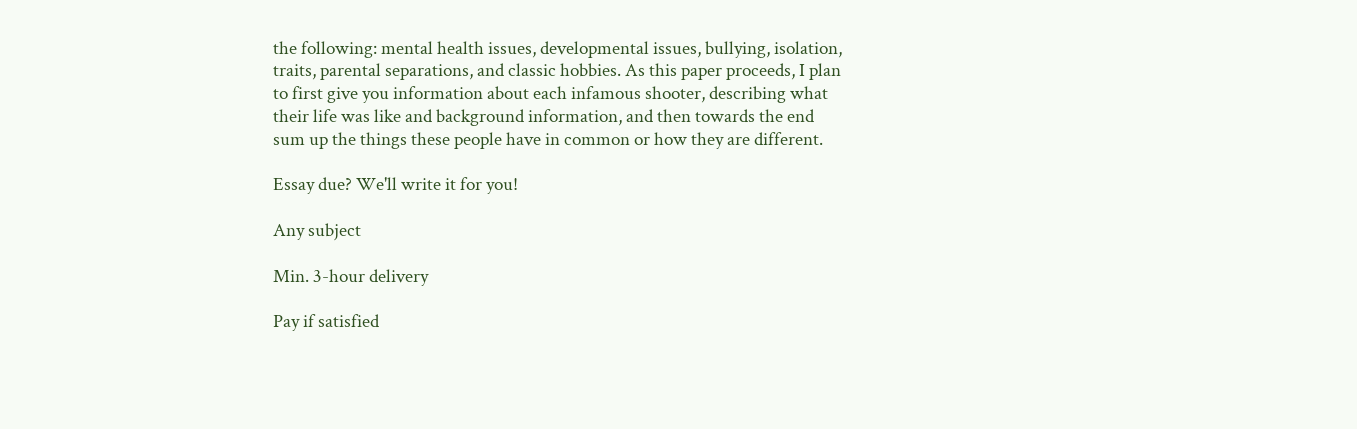the following: mental health issues, developmental issues, bullying, isolation, traits, parental separations, and classic hobbies. As this paper proceeds, I plan to first give you information about each infamous shooter, describing what their life was like and background information, and then towards the end sum up the things these people have in common or how they are different.

Essay due? We'll write it for you!

Any subject

Min. 3-hour delivery

Pay if satisfied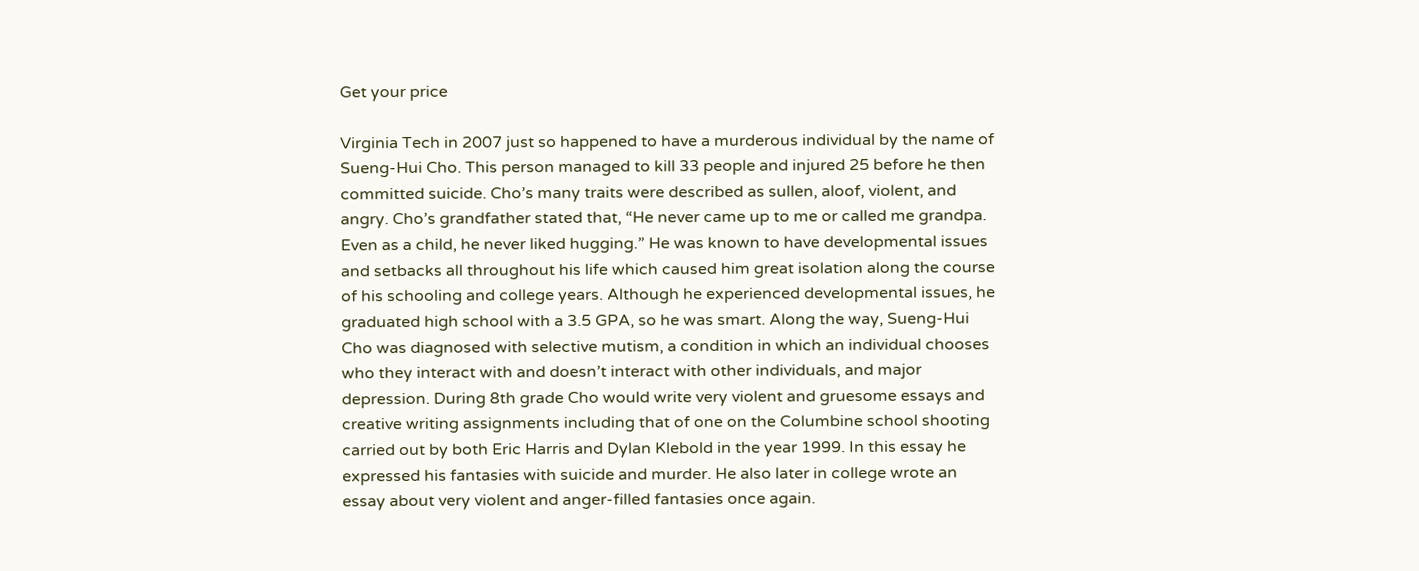Get your price

Virginia Tech in 2007 just so happened to have a murderous individual by the name of Sueng-Hui Cho. This person managed to kill 33 people and injured 25 before he then committed suicide. Cho’s many traits were described as sullen, aloof, violent, and angry. Cho’s grandfather stated that, “He never came up to me or called me grandpa. Even as a child, he never liked hugging.” He was known to have developmental issues and setbacks all throughout his life which caused him great isolation along the course of his schooling and college years. Although he experienced developmental issues, he graduated high school with a 3.5 GPA, so he was smart. Along the way, Sueng-Hui Cho was diagnosed with selective mutism, a condition in which an individual chooses who they interact with and doesn’t interact with other individuals, and major depression. During 8th grade Cho would write very violent and gruesome essays and creative writing assignments including that of one on the Columbine school shooting carried out by both Eric Harris and Dylan Klebold in the year 1999. In this essay he expressed his fantasies with suicide and murder. He also later in college wrote an essay about very violent and anger-filled fantasies once again.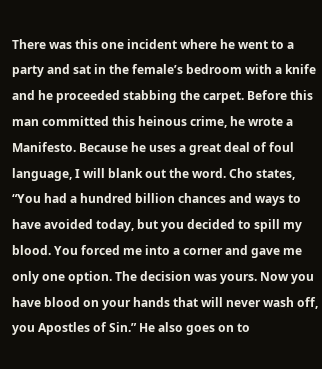There was this one incident where he went to a party and sat in the female’s bedroom with a knife and he proceeded stabbing the carpet. Before this man committed this heinous crime, he wrote a Manifesto. Because he uses a great deal of foul language, I will blank out the word. Cho states, “You had a hundred billion chances and ways to have avoided today, but you decided to spill my blood. You forced me into a corner and gave me only one option. The decision was yours. Now you have blood on your hands that will never wash off, you Apostles of Sin.” He also goes on to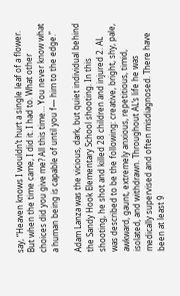say, “Heaven knows I wouldn’t hurt a single leaf of a flower. But when the time came, I did it. I had to. What other choices did you give me? All this time… You never know what a human being is capable of until you f— him to the edge.”

Adam Lanza was the vicious, dark, but quiet individual behind the Sandy Hook Elementary School shooting. In this shooting, he shot and killed 28 children and injured 2. AL was described to be the following: creative, bright, shy, pale, awkward, gaunt, extremely anxious, repetitious, timid, isolated, and withdrawn. Throughout AL’s life he was medically supervised and often misdiagnosed. There have been at least 9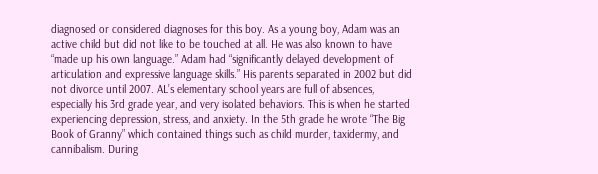diagnosed or considered diagnoses for this boy. As a young boy, Adam was an active child but did not like to be touched at all. He was also known to have “made up his own language.” Adam had “significantly delayed development of articulation and expressive language skills.” His parents separated in 2002 but did not divorce until 2007. AL’s elementary school years are full of absences, especially his 3rd grade year, and very isolated behaviors. This is when he started experiencing depression, stress, and anxiety. In the 5th grade he wrote “The Big Book of Granny” which contained things such as child murder, taxidermy, and cannibalism. During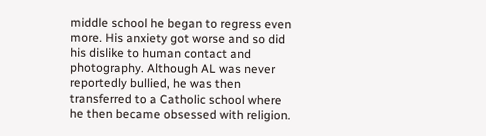middle school he began to regress even more. His anxiety got worse and so did his dislike to human contact and photography. Although AL was never reportedly bullied, he was then transferred to a Catholic school where he then became obsessed with religion.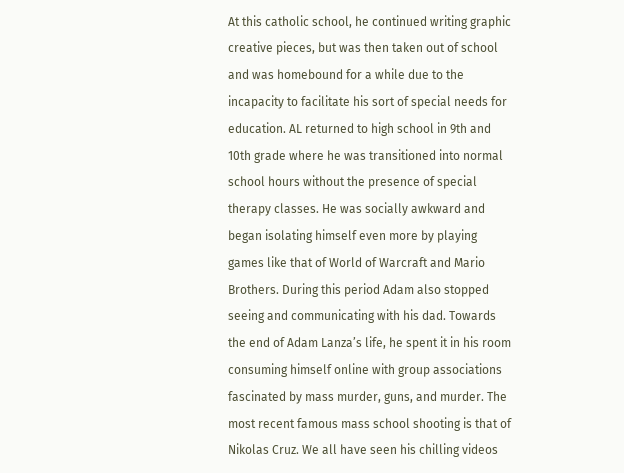At this catholic school, he continued writing graphic creative pieces, but was then taken out of school and was homebound for a while due to the incapacity to facilitate his sort of special needs for education. AL returned to high school in 9th and 10th grade where he was transitioned into normal school hours without the presence of special therapy classes. He was socially awkward and began isolating himself even more by playing games like that of World of Warcraft and Mario Brothers. During this period Adam also stopped seeing and communicating with his dad. Towards the end of Adam Lanza’s life, he spent it in his room consuming himself online with group associations fascinated by mass murder, guns, and murder. The most recent famous mass school shooting is that of Nikolas Cruz. We all have seen his chilling videos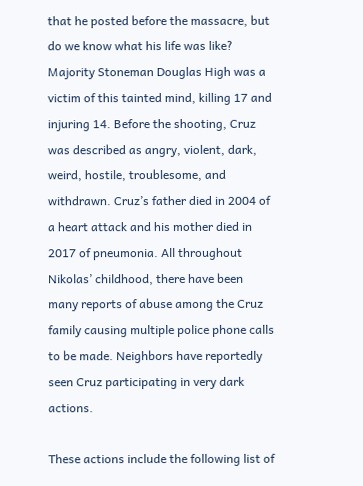that he posted before the massacre, but do we know what his life was like? Majority Stoneman Douglas High was a victim of this tainted mind, killing 17 and injuring 14. Before the shooting, Cruz was described as angry, violent, dark, weird, hostile, troublesome, and withdrawn. Cruz’s father died in 2004 of a heart attack and his mother died in 2017 of pneumonia. All throughout Nikolas’ childhood, there have been many reports of abuse among the Cruz family causing multiple police phone calls to be made. Neighbors have reportedly seen Cruz participating in very dark actions.

These actions include the following list of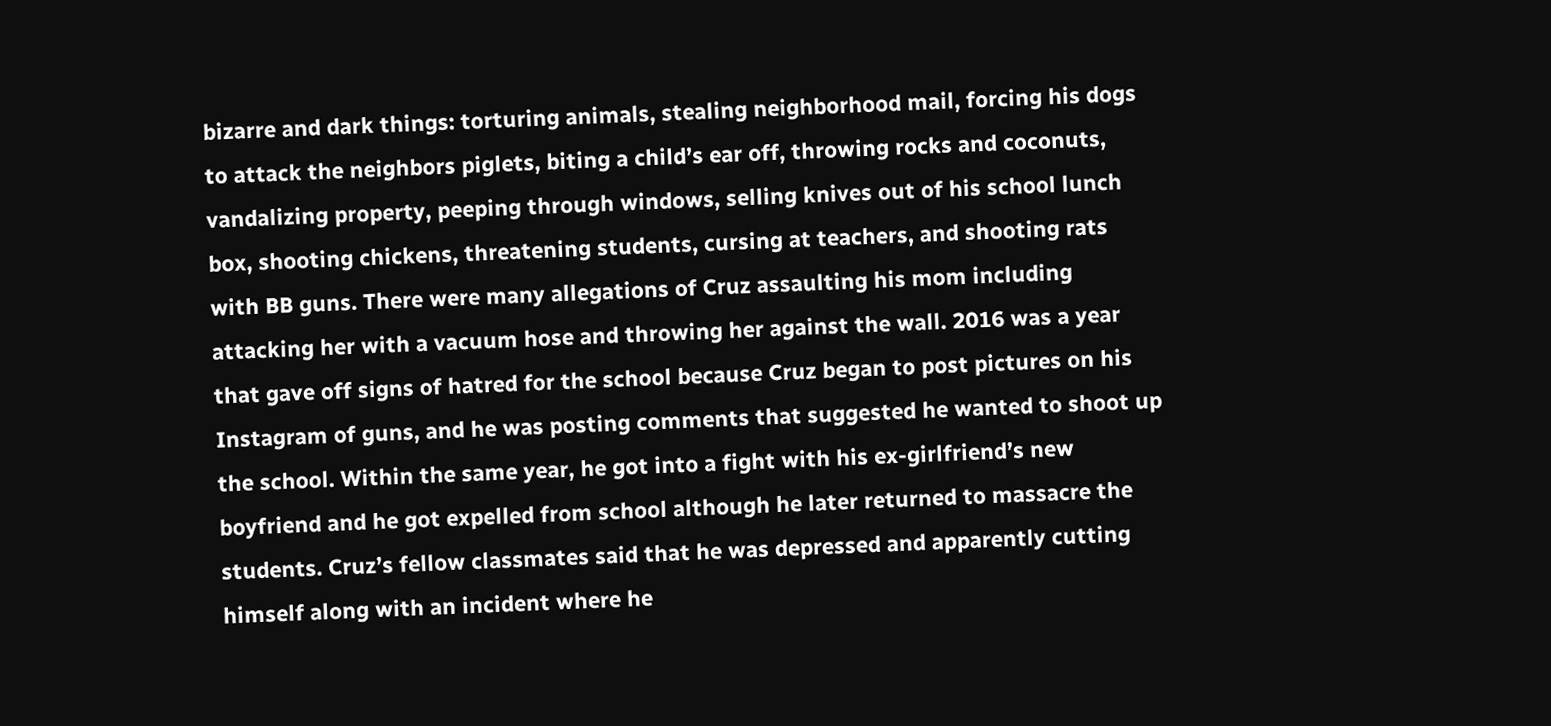bizarre and dark things: torturing animals, stealing neighborhood mail, forcing his dogs to attack the neighbors piglets, biting a child’s ear off, throwing rocks and coconuts, vandalizing property, peeping through windows, selling knives out of his school lunch box, shooting chickens, threatening students, cursing at teachers, and shooting rats with BB guns. There were many allegations of Cruz assaulting his mom including attacking her with a vacuum hose and throwing her against the wall. 2016 was a year that gave off signs of hatred for the school because Cruz began to post pictures on his Instagram of guns, and he was posting comments that suggested he wanted to shoot up the school. Within the same year, he got into a fight with his ex-girlfriend’s new boyfriend and he got expelled from school although he later returned to massacre the students. Cruz’s fellow classmates said that he was depressed and apparently cutting himself along with an incident where he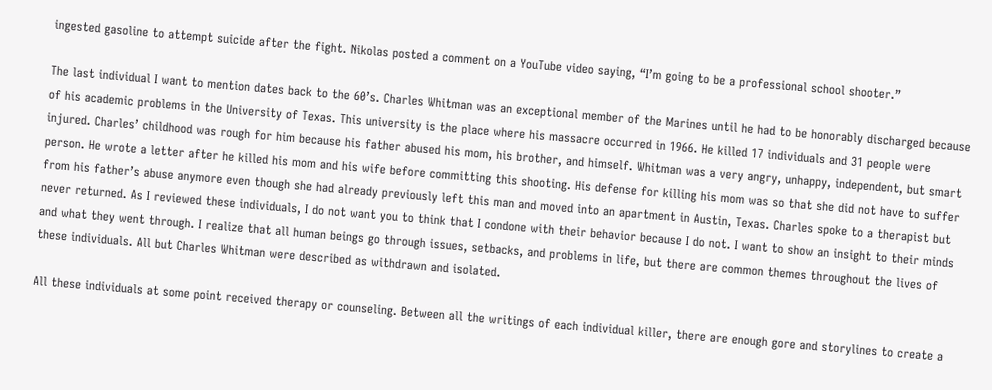ingested gasoline to attempt suicide after the fight. Nikolas posted a comment on a YouTube video saying, “I’m going to be a professional school shooter.”

The last individual I want to mention dates back to the 60’s. Charles Whitman was an exceptional member of the Marines until he had to be honorably discharged because of his academic problems in the University of Texas. This university is the place where his massacre occurred in 1966. He killed 17 individuals and 31 people were injured. Charles’ childhood was rough for him because his father abused his mom, his brother, and himself. Whitman was a very angry, unhappy, independent, but smart person. He wrote a letter after he killed his mom and his wife before committing this shooting. His defense for killing his mom was so that she did not have to suffer from his father’s abuse anymore even though she had already previously left this man and moved into an apartment in Austin, Texas. Charles spoke to a therapist but never returned. As I reviewed these individuals, I do not want you to think that I condone with their behavior because I do not. I want to show an insight to their minds and what they went through. I realize that all human beings go through issues, setbacks, and problems in life, but there are common themes throughout the lives of these individuals. All but Charles Whitman were described as withdrawn and isolated.

All these individuals at some point received therapy or counseling. Between all the writings of each individual killer, there are enough gore and storylines to create a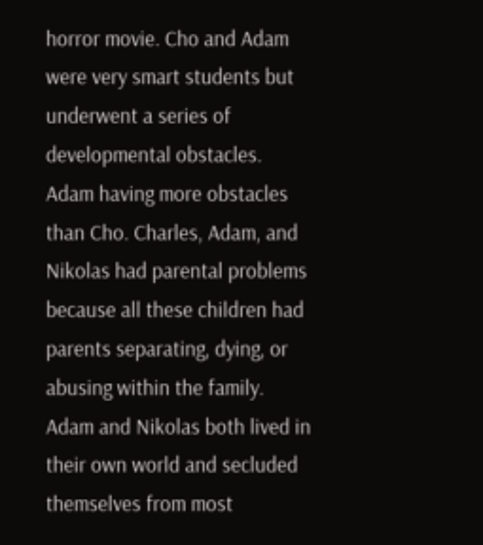horror movie. Cho and Adam were very smart students but underwent a series of developmental obstacles. Adam having more obstacles than Cho. Charles, Adam, and Nikolas had parental problems because all these children had parents separating, dying, or abusing within the family. Adam and Nikolas both lived in their own world and secluded themselves from most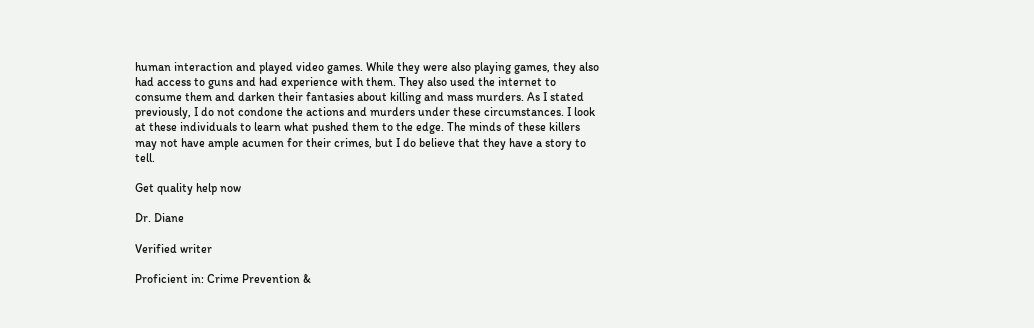human interaction and played video games. While they were also playing games, they also had access to guns and had experience with them. They also used the internet to consume them and darken their fantasies about killing and mass murders. As I stated previously, I do not condone the actions and murders under these circumstances. I look at these individuals to learn what pushed them to the edge. The minds of these killers may not have ample acumen for their crimes, but I do believe that they have a story to tell.

Get quality help now

Dr. Diane

Verified writer

Proficient in: Crime Prevention &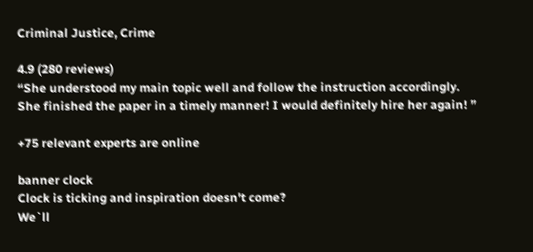Criminal Justice, Crime

4.9 (280 reviews)
“She understood my main topic well and follow the instruction accordingly. She finished the paper in a timely manner! I would definitely hire her again! ”

+75 relevant experts are online

banner clock
Clock is ticking and inspiration doesn't come?
We`ll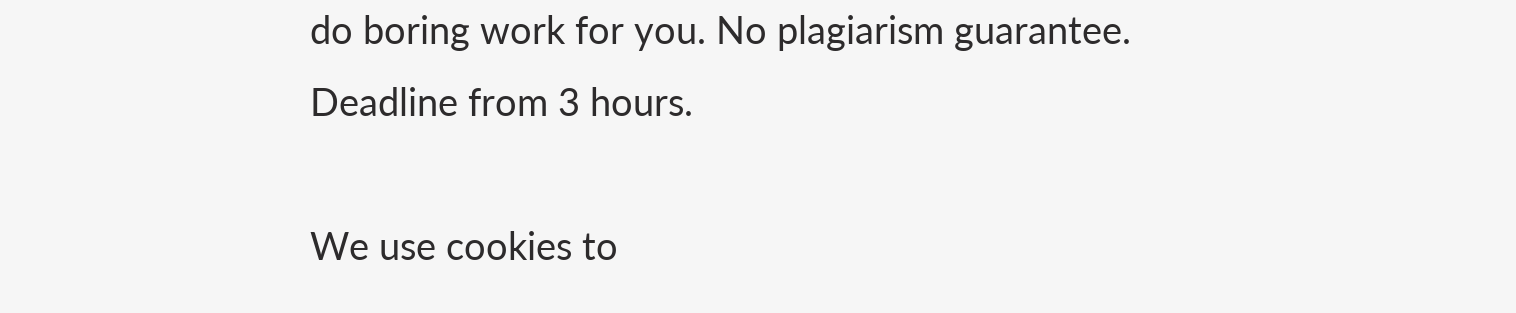do boring work for you. No plagiarism guarantee. Deadline from 3 hours.

We use cookies to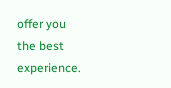offer you the best experience.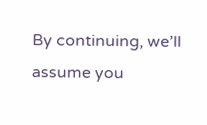By continuing, we’ll assume you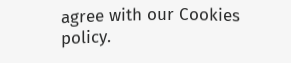agree with our Cookies policy.